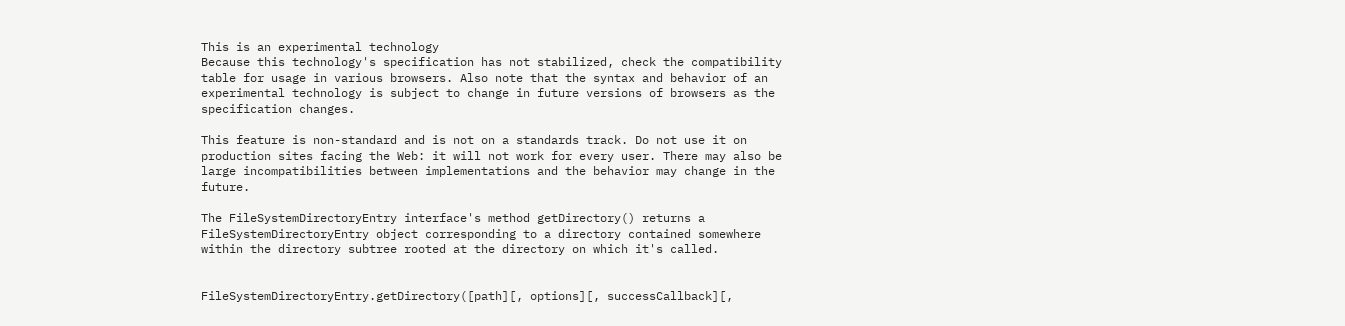This is an experimental technology
Because this technology's specification has not stabilized, check the compatibility table for usage in various browsers. Also note that the syntax and behavior of an experimental technology is subject to change in future versions of browsers as the specification changes.

This feature is non-standard and is not on a standards track. Do not use it on production sites facing the Web: it will not work for every user. There may also be large incompatibilities between implementations and the behavior may change in the future.

The FileSystemDirectoryEntry interface's method getDirectory() returns a FileSystemDirectoryEntry object corresponding to a directory contained somewhere within the directory subtree rooted at the directory on which it's called.


FileSystemDirectoryEntry.getDirectory([path][, options][, successCallback][,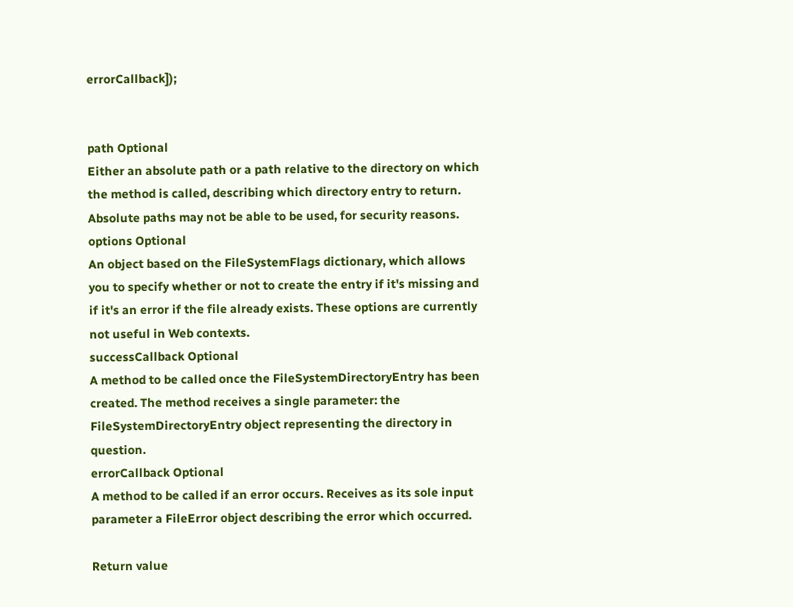errorCallback]);


path Optional
Either an absolute path or a path relative to the directory on which the method is called, describing which directory entry to return. Absolute paths may not be able to be used, for security reasons.
options Optional
An object based on the FileSystemFlags dictionary, which allows you to specify whether or not to create the entry if it's missing and if it's an error if the file already exists. These options are currently not useful in Web contexts.
successCallback Optional
A method to be called once the FileSystemDirectoryEntry has been created. The method receives a single parameter: the FileSystemDirectoryEntry object representing the directory in question.
errorCallback Optional
A method to be called if an error occurs. Receives as its sole input parameter a FileError object describing the error which occurred.

Return value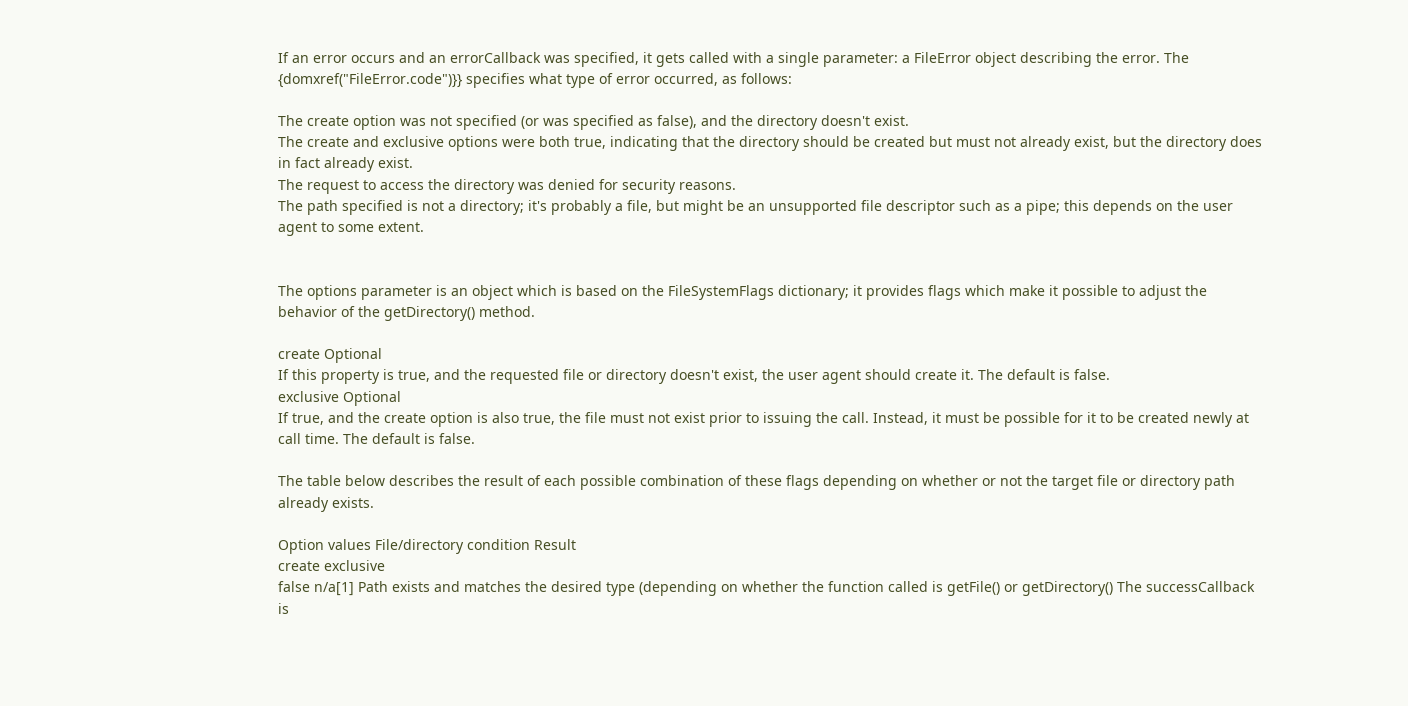If an error occurs and an errorCallback was specified, it gets called with a single parameter: a FileError object describing the error. The {domxref("FileError.code")}} specifies what type of error occurred, as follows:

The create option was not specified (or was specified as false), and the directory doesn't exist.
The create and exclusive options were both true, indicating that the directory should be created but must not already exist, but the directory does in fact already exist.
The request to access the directory was denied for security reasons.
The path specified is not a directory; it's probably a file, but might be an unsupported file descriptor such as a pipe; this depends on the user agent to some extent.


The options parameter is an object which is based on the FileSystemFlags dictionary; it provides flags which make it possible to adjust the behavior of the getDirectory() method.

create Optional
If this property is true, and the requested file or directory doesn't exist, the user agent should create it. The default is false.
exclusive Optional
If true, and the create option is also true, the file must not exist prior to issuing the call. Instead, it must be possible for it to be created newly at call time. The default is false.

The table below describes the result of each possible combination of these flags depending on whether or not the target file or directory path already exists.

Option values File/directory condition Result
create exclusive
false n/a[1] Path exists and matches the desired type (depending on whether the function called is getFile() or getDirectory() The successCallback is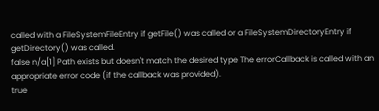called with a FileSystemFileEntry if getFile() was called or a FileSystemDirectoryEntry if getDirectory() was called.
false n/a[1] Path exists but doesn't match the desired type The errorCallback is called with an appropriate error code (if the callback was provided).
true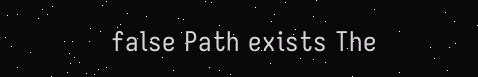false Path exists The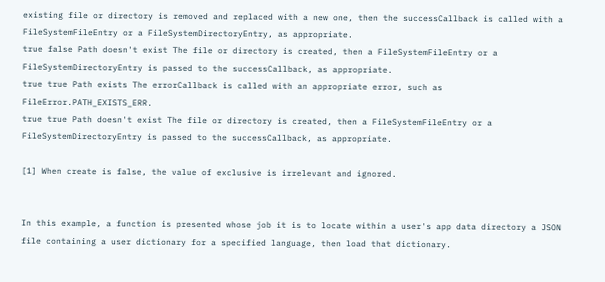existing file or directory is removed and replaced with a new one, then the successCallback is called with a FileSystemFileEntry or a FileSystemDirectoryEntry, as appropriate.
true false Path doesn't exist The file or directory is created, then a FileSystemFileEntry or a FileSystemDirectoryEntry is passed to the successCallback, as appropriate.
true true Path exists The errorCallback is called with an appropriate error, such as FileError.PATH_EXISTS_ERR.
true true Path doesn't exist The file or directory is created, then a FileSystemFileEntry or a FileSystemDirectoryEntry is passed to the successCallback, as appropriate.

[1] When create is false, the value of exclusive is irrelevant and ignored.


In this example, a function is presented whose job it is to locate within a user's app data directory a JSON file containing a user dictionary for a specified language, then load that dictionary.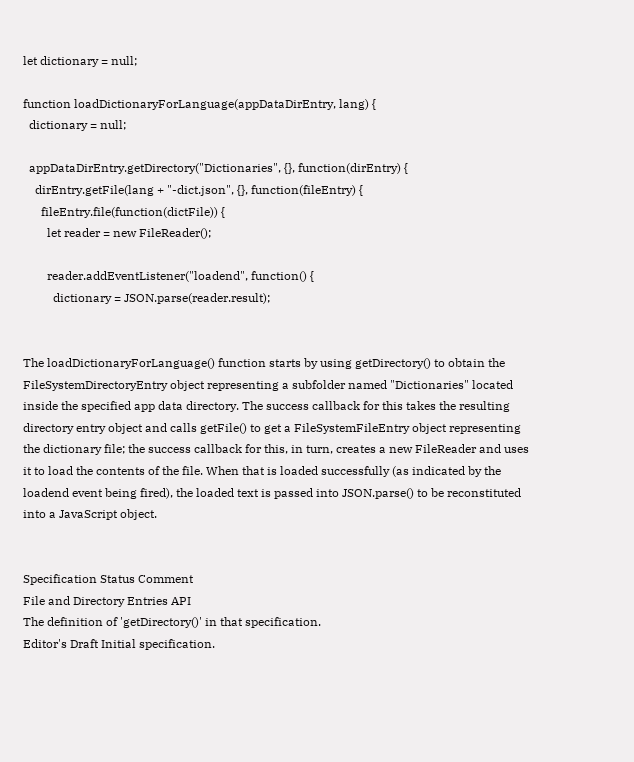let dictionary = null;

function loadDictionaryForLanguage(appDataDirEntry, lang) {
  dictionary = null;

  appDataDirEntry.getDirectory("Dictionaries", {}, function(dirEntry) {
    dirEntry.getFile(lang + "-dict.json", {}, function(fileEntry) {
      fileEntry.file(function(dictFile)) {
        let reader = new FileReader();

        reader.addEventListener("loadend", function() {
          dictionary = JSON.parse(reader.result);


The loadDictionaryForLanguage() function starts by using getDirectory() to obtain the FileSystemDirectoryEntry object representing a subfolder named "Dictionaries" located inside the specified app data directory. The success callback for this takes the resulting directory entry object and calls getFile() to get a FileSystemFileEntry object representing the dictionary file; the success callback for this, in turn, creates a new FileReader and uses it to load the contents of the file. When that is loaded successfully (as indicated by the loadend event being fired), the loaded text is passed into JSON.parse() to be reconstituted into a JavaScript object.


Specification Status Comment
File and Directory Entries API
The definition of 'getDirectory()' in that specification.
Editor's Draft Initial specification.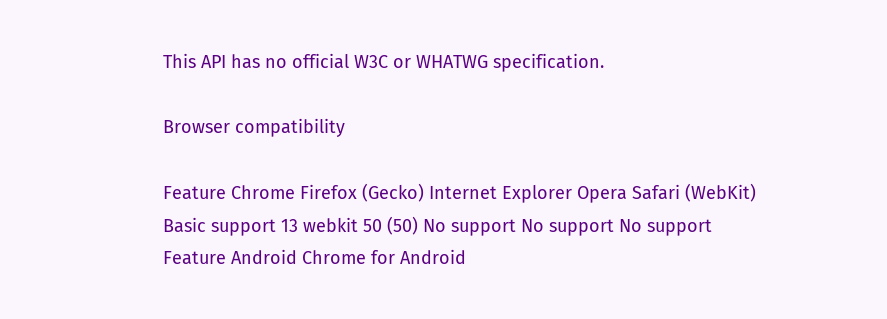This API has no official W3C or WHATWG specification.

Browser compatibility

Feature Chrome Firefox (Gecko) Internet Explorer Opera Safari (WebKit)
Basic support 13 webkit 50 (50) No support No support No support
Feature Android Chrome for Android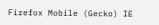Firefox Mobile (Gecko) IE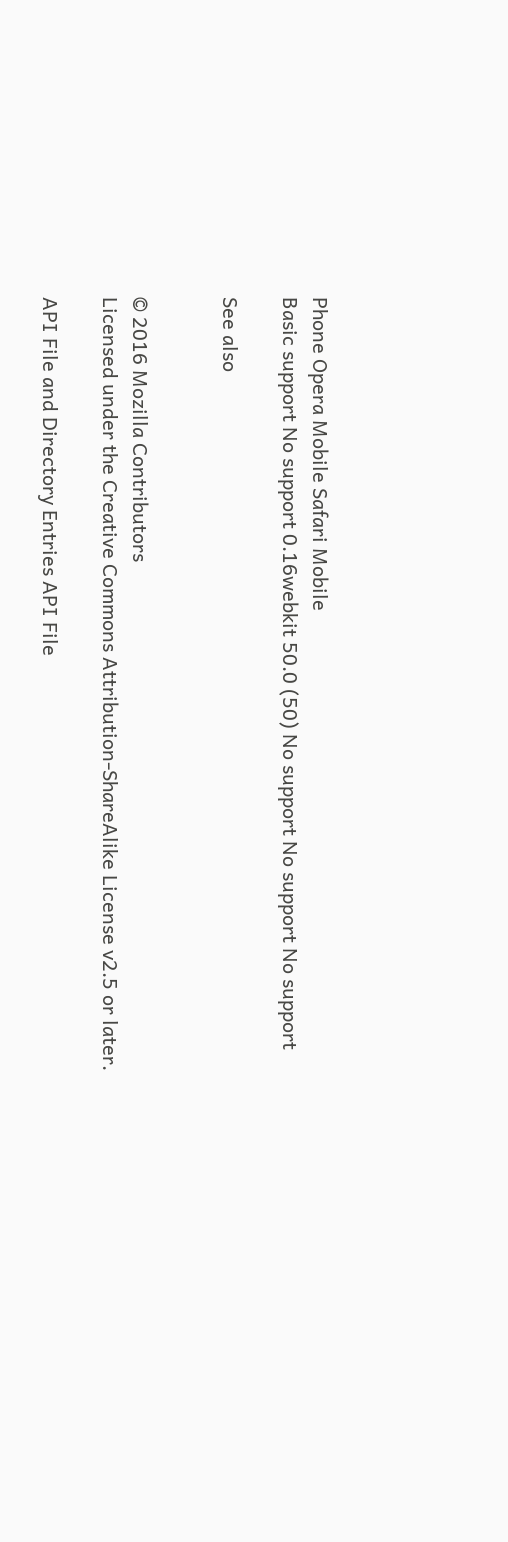Phone Opera Mobile Safari Mobile
Basic support No support 0.16webkit 50.0 (50) No support No support No support

See also


© 2016 Mozilla Contributors
Licensed under the Creative Commons Attribution-ShareAlike License v2.5 or later.

API File and Directory Entries API File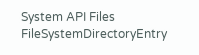System API Files FileSystemDirectoryEntry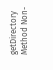getDirectory Method Non-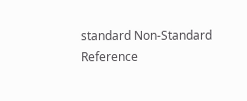standard Non-Standard Reference